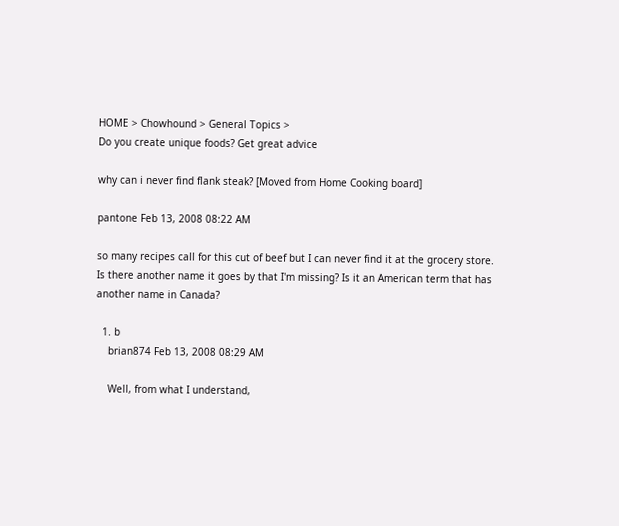HOME > Chowhound > General Topics >
Do you create unique foods? Get great advice

why can i never find flank steak? [Moved from Home Cooking board]

pantone Feb 13, 2008 08:22 AM

so many recipes call for this cut of beef but I can never find it at the grocery store. Is there another name it goes by that I'm missing? Is it an American term that has another name in Canada?

  1. b
    brian874 Feb 13, 2008 08:29 AM

    Well, from what I understand,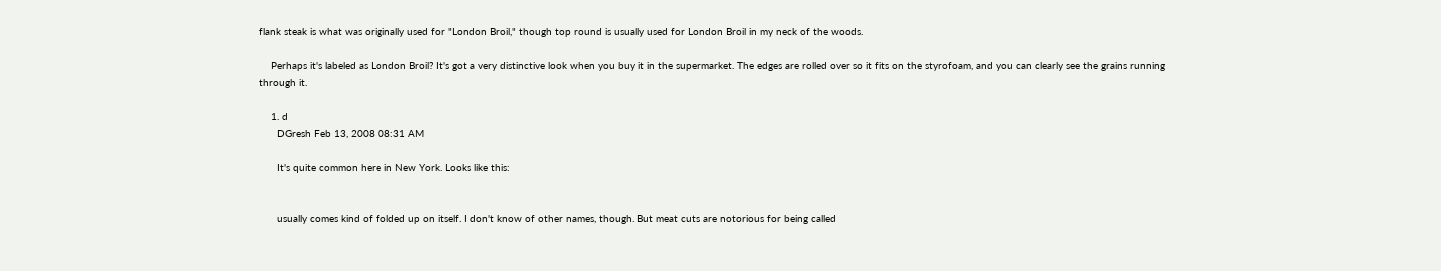flank steak is what was originally used for "London Broil," though top round is usually used for London Broil in my neck of the woods.

    Perhaps it's labeled as London Broil? It's got a very distinctive look when you buy it in the supermarket. The edges are rolled over so it fits on the styrofoam, and you can clearly see the grains running through it.

    1. d
      DGresh Feb 13, 2008 08:31 AM

      It's quite common here in New York. Looks like this:


      usually comes kind of folded up on itself. I don't know of other names, though. But meat cuts are notorious for being called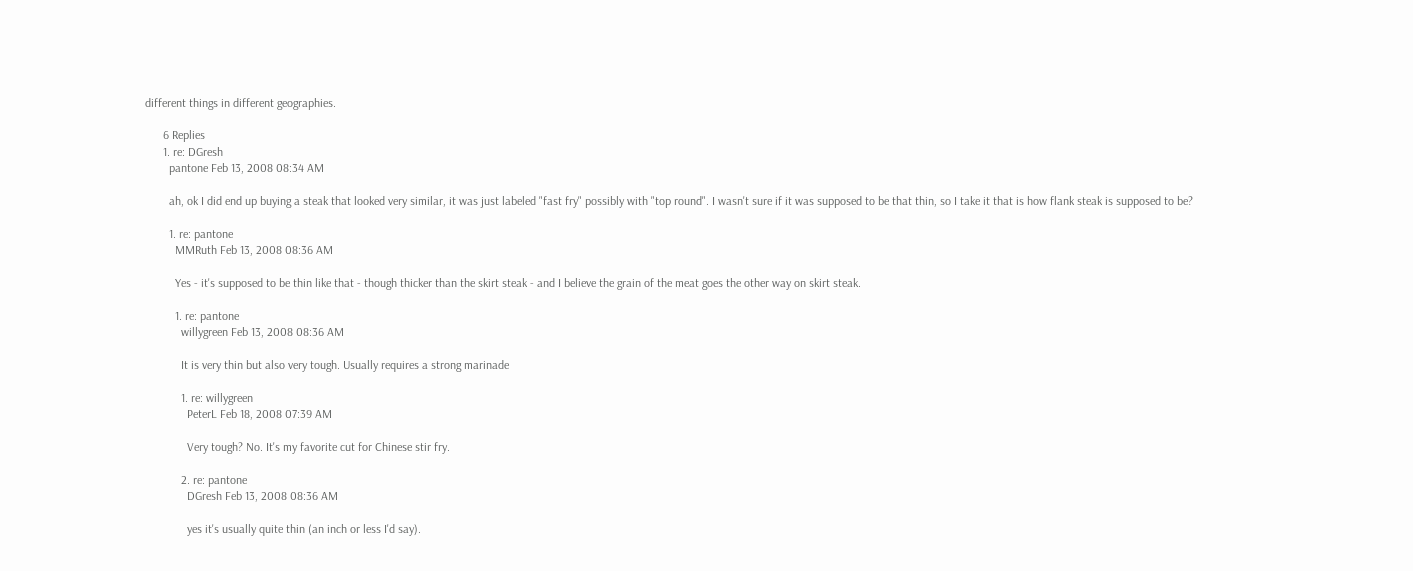different things in different geographies.

      6 Replies
      1. re: DGresh
        pantone Feb 13, 2008 08:34 AM

        ah, ok I did end up buying a steak that looked very similar, it was just labeled "fast fry" possibly with "top round". I wasn't sure if it was supposed to be that thin, so I take it that is how flank steak is supposed to be?

        1. re: pantone
          MMRuth Feb 13, 2008 08:36 AM

          Yes - it's supposed to be thin like that - though thicker than the skirt steak - and I believe the grain of the meat goes the other way on skirt steak.

          1. re: pantone
            willygreen Feb 13, 2008 08:36 AM

            It is very thin but also very tough. Usually requires a strong marinade

            1. re: willygreen
              PeterL Feb 18, 2008 07:39 AM

              Very tough? No. It's my favorite cut for Chinese stir fry.

            2. re: pantone
              DGresh Feb 13, 2008 08:36 AM

              yes it's usually quite thin (an inch or less I'd say).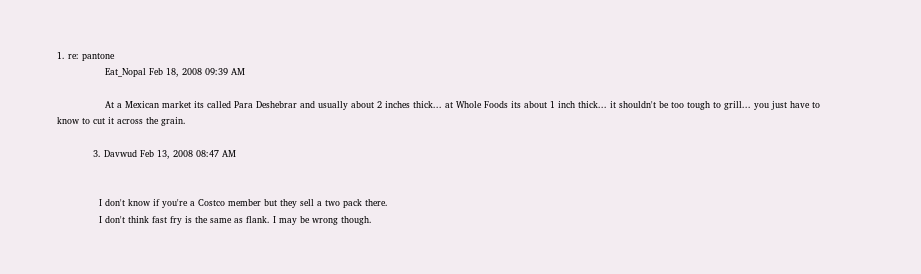1. re: pantone
                Eat_Nopal Feb 18, 2008 09:39 AM

                At a Mexican market its called Para Deshebrar and usually about 2 inches thick... at Whole Foods its about 1 inch thick... it shouldn't be too tough to grill... you just have to know to cut it across the grain.

            3. Davwud Feb 13, 2008 08:47 AM


              I don't know if you're a Costco member but they sell a two pack there.
              I don't think fast fry is the same as flank. I may be wrong though.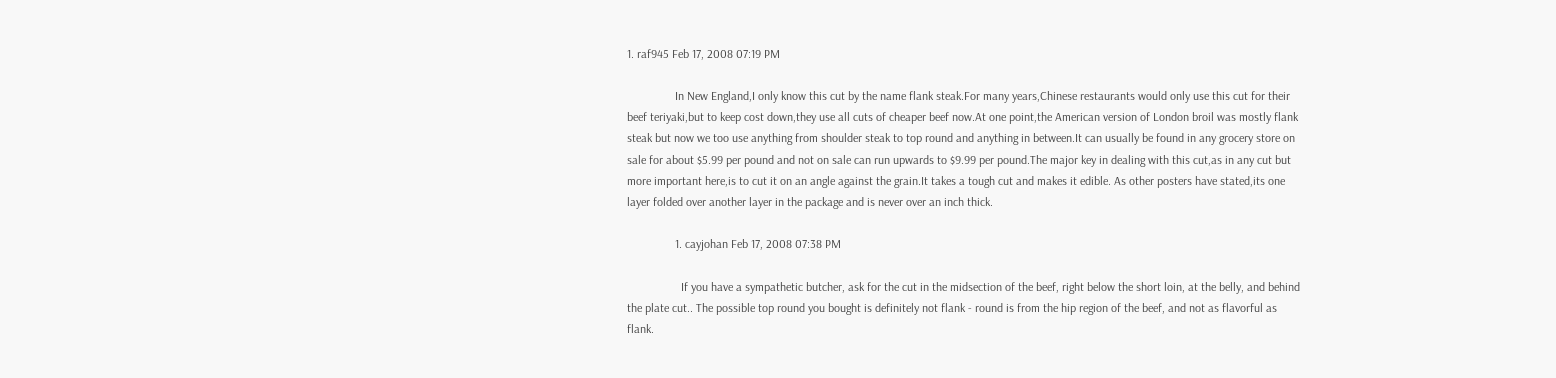1. raf945 Feb 17, 2008 07:19 PM

                In New England,I only know this cut by the name flank steak.For many years,Chinese restaurants would only use this cut for their beef teriyaki,but to keep cost down,they use all cuts of cheaper beef now.At one point,the American version of London broil was mostly flank steak but now we too use anything from shoulder steak to top round and anything in between.It can usually be found in any grocery store on sale for about $5.99 per pound and not on sale can run upwards to $9.99 per pound.The major key in dealing with this cut,as in any cut but more important here,is to cut it on an angle against the grain.It takes a tough cut and makes it edible. As other posters have stated,its one layer folded over another layer in the package and is never over an inch thick.

                1. cayjohan Feb 17, 2008 07:38 PM

                  If you have a sympathetic butcher, ask for the cut in the midsection of the beef, right below the short loin, at the belly, and behind the plate cut.. The possible top round you bought is definitely not flank - round is from the hip region of the beef, and not as flavorful as flank.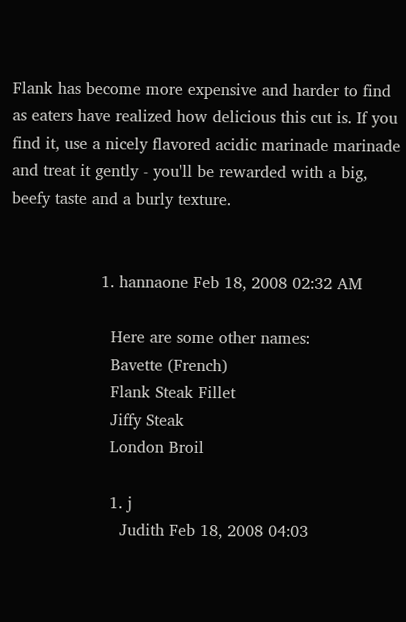Flank has become more expensive and harder to find as eaters have realized how delicious this cut is. If you find it, use a nicely flavored acidic marinade marinade and treat it gently - you'll be rewarded with a big, beefy taste and a burly texture.


                  1. hannaone Feb 18, 2008 02:32 AM

                    Here are some other names:
                    Bavette (French)
                    Flank Steak Fillet
                    Jiffy Steak
                    London Broil

                    1. j
                      Judith Feb 18, 2008 04:03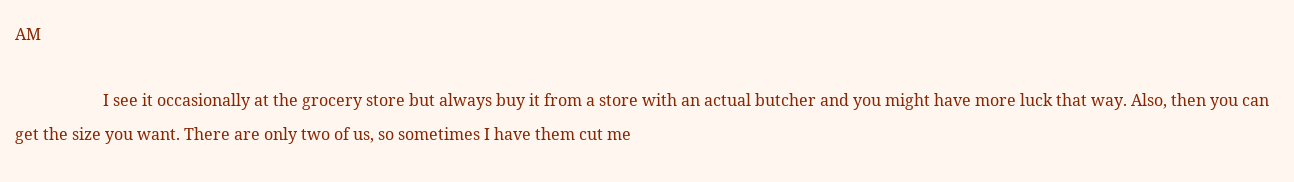AM

                      I see it occasionally at the grocery store but always buy it from a store with an actual butcher and you might have more luck that way. Also, then you can get the size you want. There are only two of us, so sometimes I have them cut me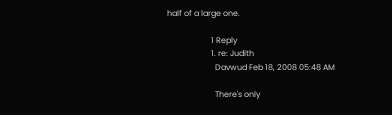half of a large one.

                      1 Reply
                      1. re: Judith
                        Davwud Feb 18, 2008 05:48 AM

                        There's only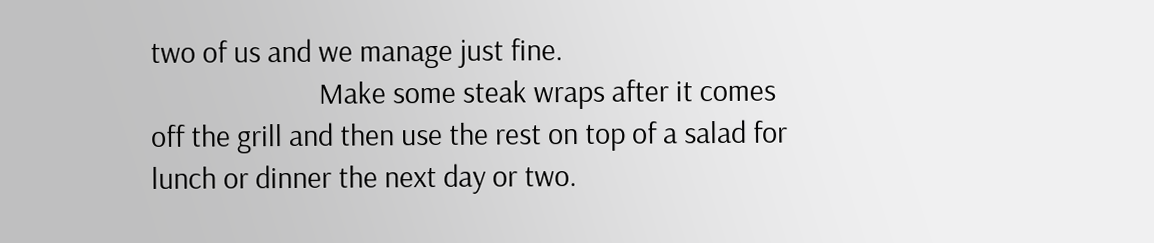two of us and we manage just fine.
                        Make some steak wraps after it comes off the grill and then use the rest on top of a salad for lunch or dinner the next day or two.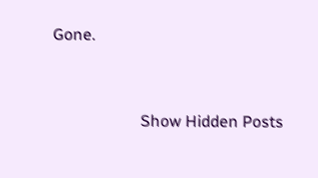Gone.


                      Show Hidden Posts